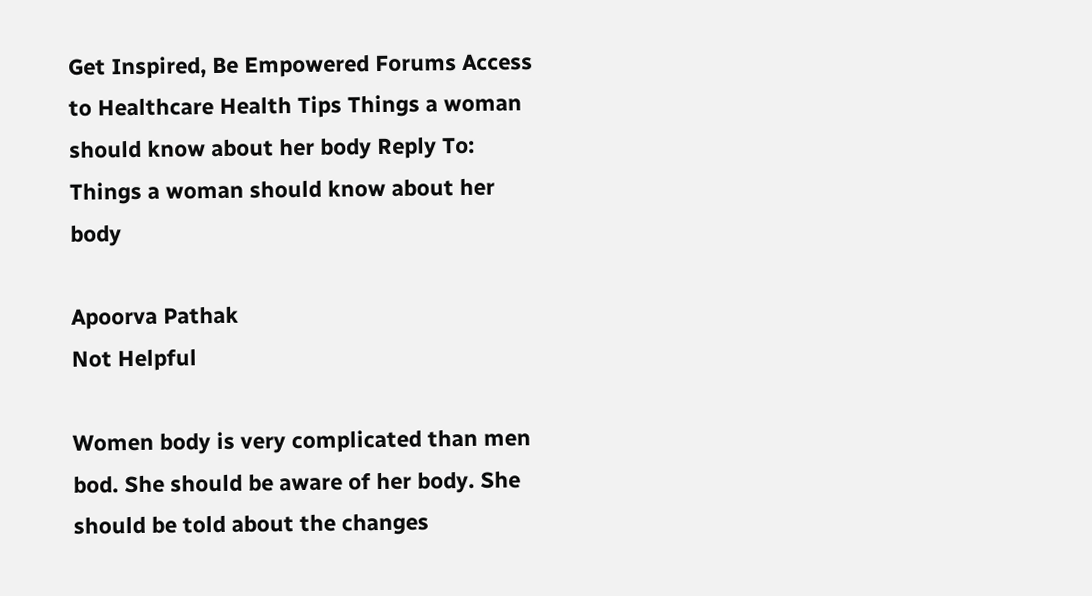Get Inspired, Be Empowered Forums Access to Healthcare Health Tips Things a woman should know about her body Reply To: Things a woman should know about her body

Apoorva Pathak
Not Helpful

Women body is very complicated than men bod. She should be aware of her body. She should be told about the changes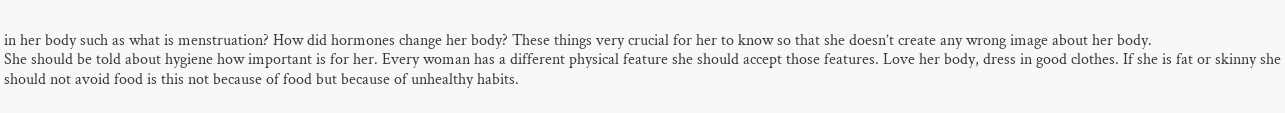in her body such as what is menstruation? How did hormones change her body? These things very crucial for her to know so that she doesn’t create any wrong image about her body.
She should be told about hygiene how important is for her. Every woman has a different physical feature she should accept those features. Love her body, dress in good clothes. If she is fat or skinny she should not avoid food is this not because of food but because of unhealthy habits.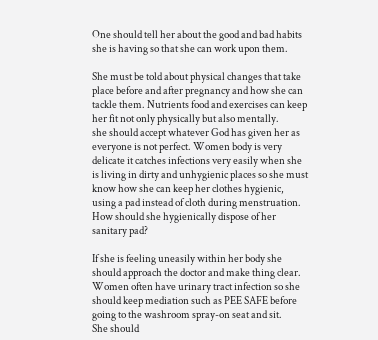One should tell her about the good and bad habits she is having so that she can work upon them.

She must be told about physical changes that take place before and after pregnancy and how she can tackle them. Nutrients food and exercises can keep her fit not only physically but also mentally.
she should accept whatever God has given her as everyone is not perfect. Women body is very delicate it catches infections very easily when she is living in dirty and unhygienic places so she must know how she can keep her clothes hygienic, using a pad instead of cloth during menstruation. How should she hygienically dispose of her sanitary pad?

If she is feeling uneasily within her body she should approach the doctor and make thing clear. Women often have urinary tract infection so she should keep mediation such as PEE SAFE before going to the washroom spray-on seat and sit.
She should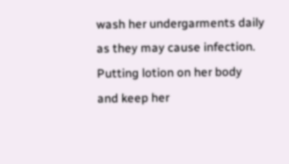wash her undergarments daily as they may cause infection. Putting lotion on her body and keep her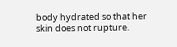body hydrated so that her skin does not rupture.